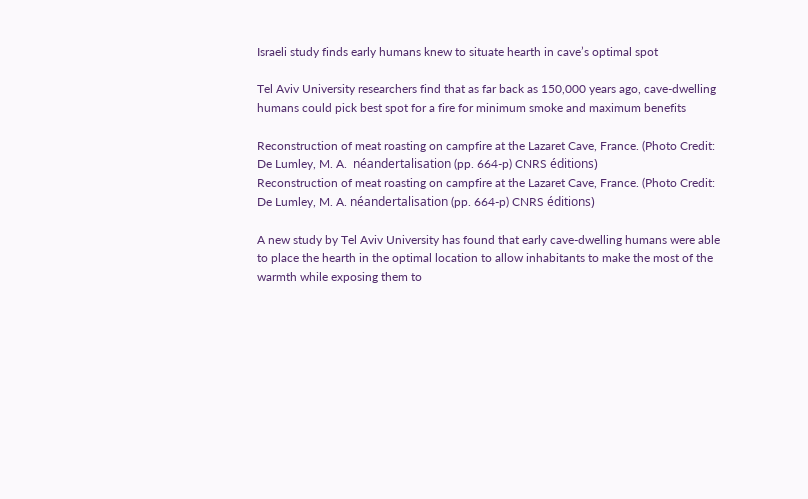Israeli study finds early humans knew to situate hearth in cave’s optimal spot

Tel Aviv University researchers find that as far back as 150,000 years ago, cave-dwelling humans could pick best spot for a fire for minimum smoke and maximum benefits

Reconstruction of meat roasting on campfire at the Lazaret Cave, France. (Photo Credit: De Lumley, M. A.  néandertalisation (pp. 664-p) CNRS éditions)
Reconstruction of meat roasting on campfire at the Lazaret Cave, France. (Photo Credit: De Lumley, M. A. néandertalisation (pp. 664-p) CNRS éditions)

A new study by Tel Aviv University has found that early cave-dwelling humans were able to place the hearth in the optimal location to allow inhabitants to make the most of the warmth while exposing them to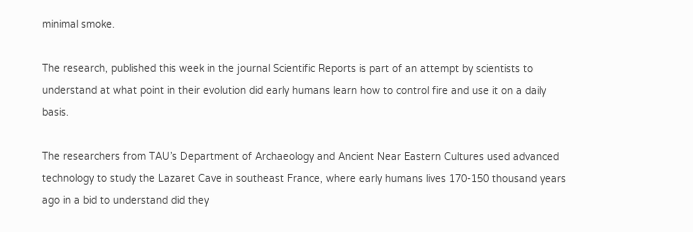minimal smoke.

The research, published this week in the journal Scientific Reports is part of an attempt by scientists to understand at what point in their evolution did early humans learn how to control fire and use it on a daily basis.

The researchers from TAU’s Department of Archaeology and Ancient Near Eastern Cultures used advanced technology to study the Lazaret Cave in southeast France, where early humans lives 170-150 thousand years ago in a bid to understand did they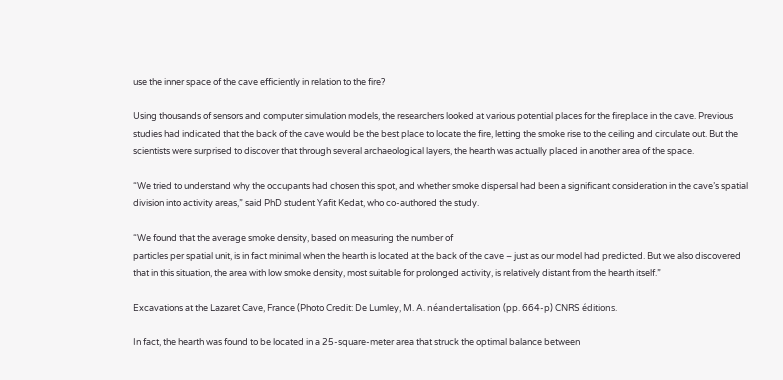use the inner space of the cave efficiently in relation to the fire?

Using thousands of sensors and computer simulation models, the researchers looked at various potential places for the fireplace in the cave. Previous studies had indicated that the back of the cave would be the best place to locate the fire, letting the smoke rise to the ceiling and circulate out. But the scientists were surprised to discover that through several archaeological layers, the hearth was actually placed in another area of the space.

“We tried to understand why the occupants had chosen this spot, and whether smoke dispersal had been a significant consideration in the cave’s spatial division into activity areas,” said PhD student Yafit Kedat, who co-authored the study.

“We found that the average smoke density, based on measuring the number of
particles per spatial unit, is in fact minimal when the hearth is located at the back of the cave – just as our model had predicted. But we also discovered that in this situation, the area with low smoke density, most suitable for prolonged activity, is relatively distant from the hearth itself.”

Excavations at the Lazaret Cave, France (Photo Credit: De Lumley, M. A. néandertalisation (pp. 664-p) CNRS éditions.

In fact, the hearth was found to be located in a 25-square-meter area that struck the optimal balance between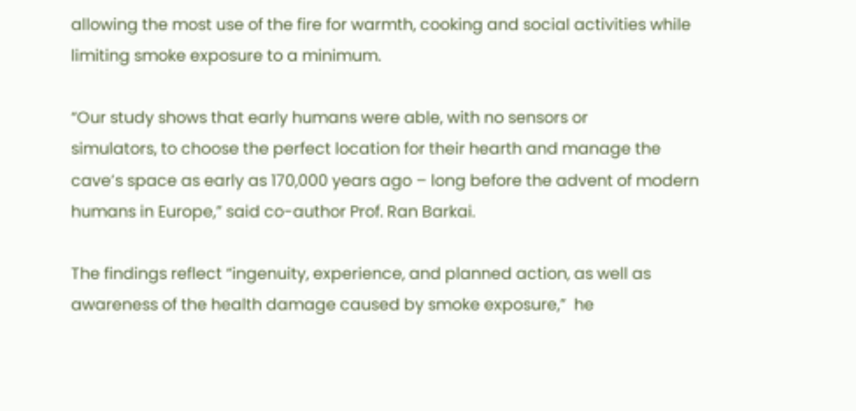allowing the most use of the fire for warmth, cooking and social activities while limiting smoke exposure to a minimum.

“Our study shows that early humans were able, with no sensors or
simulators, to choose the perfect location for their hearth and manage the cave’s space as early as 170,000 years ago – long before the advent of modern humans in Europe,” said co-author Prof. Ran Barkai.

The findings reflect “ingenuity, experience, and planned action, as well as awareness of the health damage caused by smoke exposure,”  he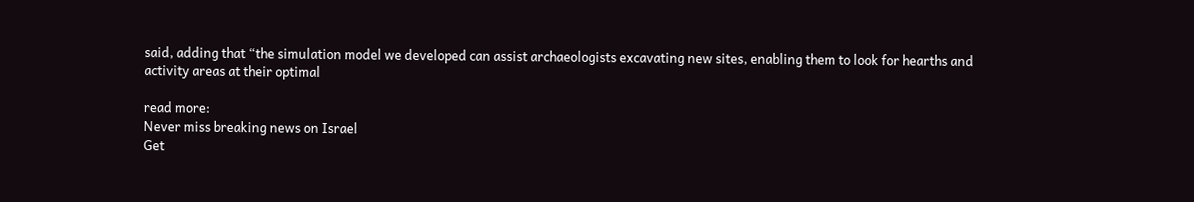said, adding that “the simulation model we developed can assist archaeologists excavating new sites, enabling them to look for hearths and activity areas at their optimal

read more:
Never miss breaking news on Israel
Get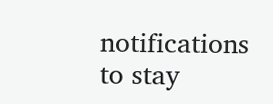notifications to stay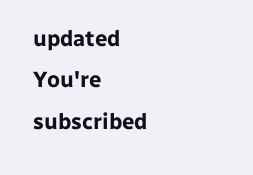updated
You're subscribed